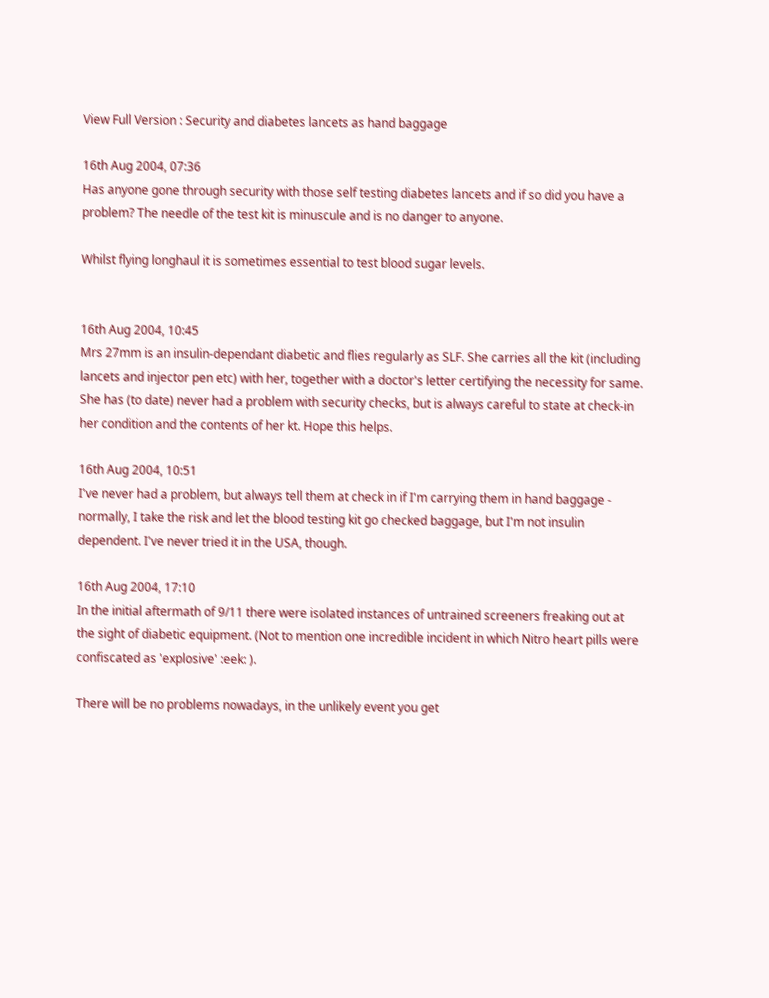View Full Version : Security and diabetes lancets as hand baggage

16th Aug 2004, 07:36
Has anyone gone through security with those self testing diabetes lancets and if so did you have a problem? The needle of the test kit is minuscule and is no danger to anyone.

Whilst flying longhaul it is sometimes essential to test blood sugar levels.


16th Aug 2004, 10:45
Mrs 27mm is an insulin-dependant diabetic and flies regularly as SLF. She carries all the kit (including lancets and injector pen etc) with her, together with a doctor's letter certifying the necessity for same. She has (to date) never had a problem with security checks, but is always careful to state at check-in her condition and the contents of her kt. Hope this helps.

16th Aug 2004, 10:51
I've never had a problem, but always tell them at check in if I'm carrying them in hand baggage - normally, I take the risk and let the blood testing kit go checked baggage, but I'm not insulin dependent. I've never tried it in the USA, though.

16th Aug 2004, 17:10
In the initial aftermath of 9/11 there were isolated instances of untrained screeners freaking out at the sight of diabetic equipment. (Not to mention one incredible incident in which Nitro heart pills were confiscated as 'explosive' :eek: ).

There will be no problems nowadays, in the unlikely event you get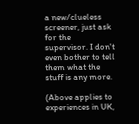a new/clueless screener, just ask for the supervisor. I don't even bother to tell them what the stuff is any more.

(Above applies to experiences in UK,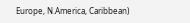Europe, N.America, Caribbean)